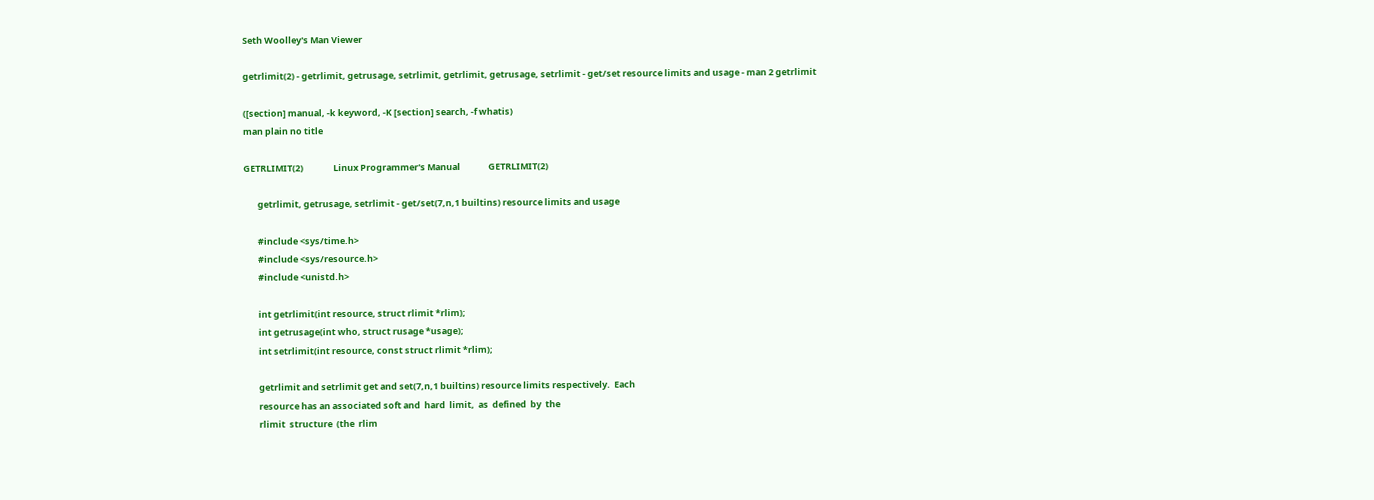Seth Woolley's Man Viewer

getrlimit(2) - getrlimit, getrusage, setrlimit, getrlimit, getrusage, setrlimit - get/set resource limits and usage - man 2 getrlimit

([section] manual, -k keyword, -K [section] search, -f whatis)
man plain no title

GETRLIMIT(2)               Linux Programmer's Manual              GETRLIMIT(2)

       getrlimit, getrusage, setrlimit - get/set(7,n,1 builtins) resource limits and usage

       #include <sys/time.h>
       #include <sys/resource.h>
       #include <unistd.h>

       int getrlimit(int resource, struct rlimit *rlim);
       int getrusage(int who, struct rusage *usage);
       int setrlimit(int resource, const struct rlimit *rlim);

       getrlimit and setrlimit get and set(7,n,1 builtins) resource limits respectively.  Each
       resource has an associated soft and  hard  limit,  as  defined  by  the
       rlimit  structure  (the  rlim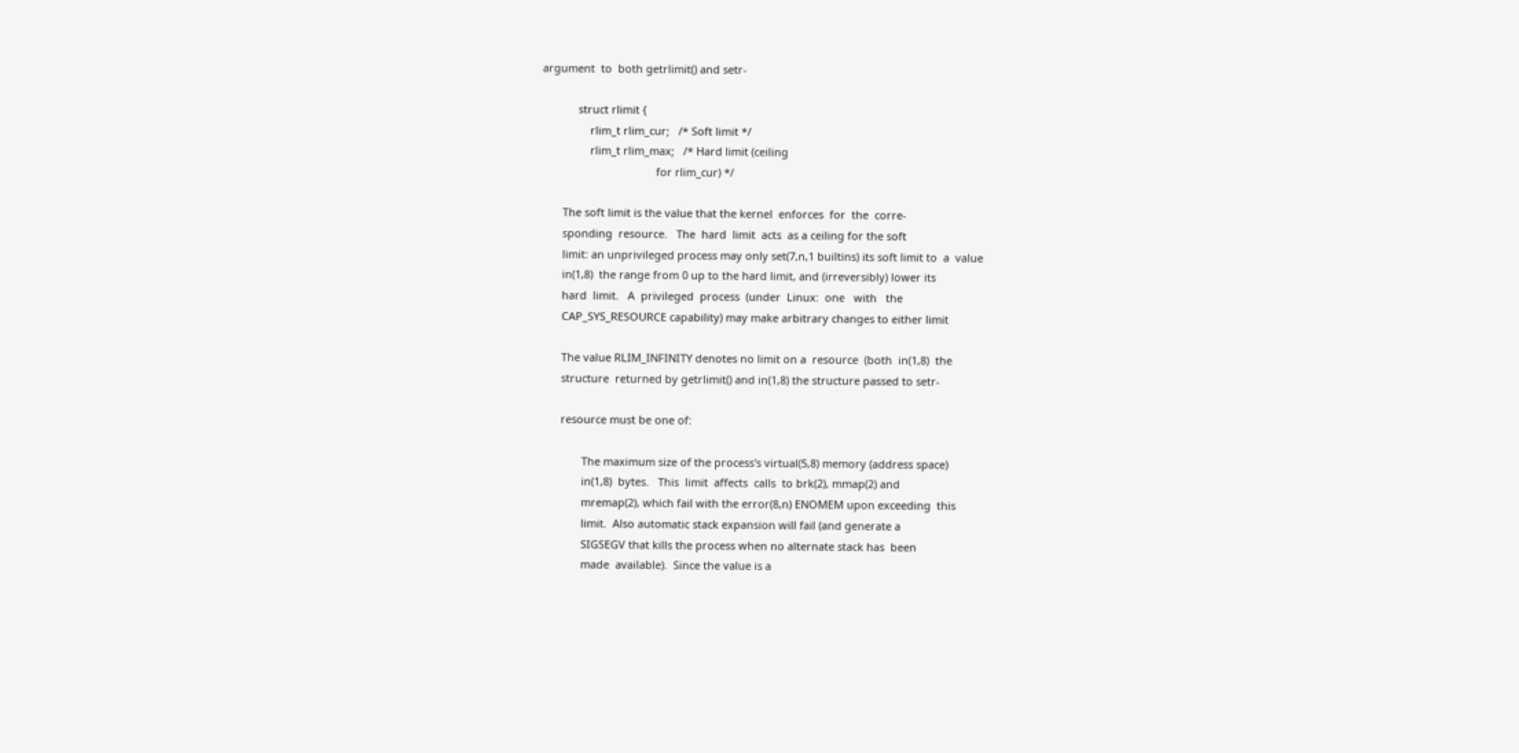argument  to  both getrlimit() and setr-

            struct rlimit {
                rlim_t rlim_cur;   /* Soft limit */
                rlim_t rlim_max;   /* Hard limit (ceiling
                                      for rlim_cur) */

       The soft limit is the value that the kernel  enforces  for  the  corre-
       sponding  resource.   The  hard  limit  acts  as a ceiling for the soft
       limit: an unprivileged process may only set(7,n,1 builtins) its soft limit to  a  value
       in(1,8)  the range from 0 up to the hard limit, and (irreversibly) lower its
       hard  limit.   A  privileged  process  (under  Linux:  one   with   the
       CAP_SYS_RESOURCE capability) may make arbitrary changes to either limit

       The value RLIM_INFINITY denotes no limit on a  resource  (both  in(1,8)  the
       structure  returned by getrlimit() and in(1,8) the structure passed to setr-

       resource must be one of:

              The maximum size of the process's virtual(5,8) memory (address space)
              in(1,8)  bytes.   This  limit  affects  calls  to brk(2), mmap(2) and
              mremap(2), which fail with the error(8,n) ENOMEM upon exceeding  this
              limit.  Also automatic stack expansion will fail (and generate a
              SIGSEGV that kills the process when no alternate stack has  been
              made  available).  Since the value is a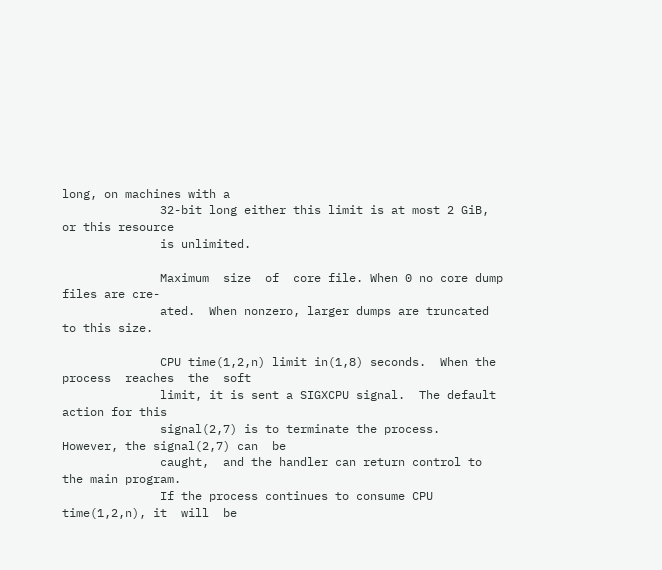long, on machines with a
              32-bit long either this limit is at most 2 GiB, or this resource
              is unlimited.

              Maximum  size  of  core file. When 0 no core dump files are cre-
              ated.  When nonzero, larger dumps are truncated to this size.

              CPU time(1,2,n) limit in(1,8) seconds.  When the process  reaches  the  soft
              limit, it is sent a SIGXCPU signal.  The default action for this
              signal(2,7) is to terminate the process.  However, the signal(2,7) can  be
              caught,  and the handler can return control to the main program.
              If the process continues to consume CPU time(1,2,n), it  will  be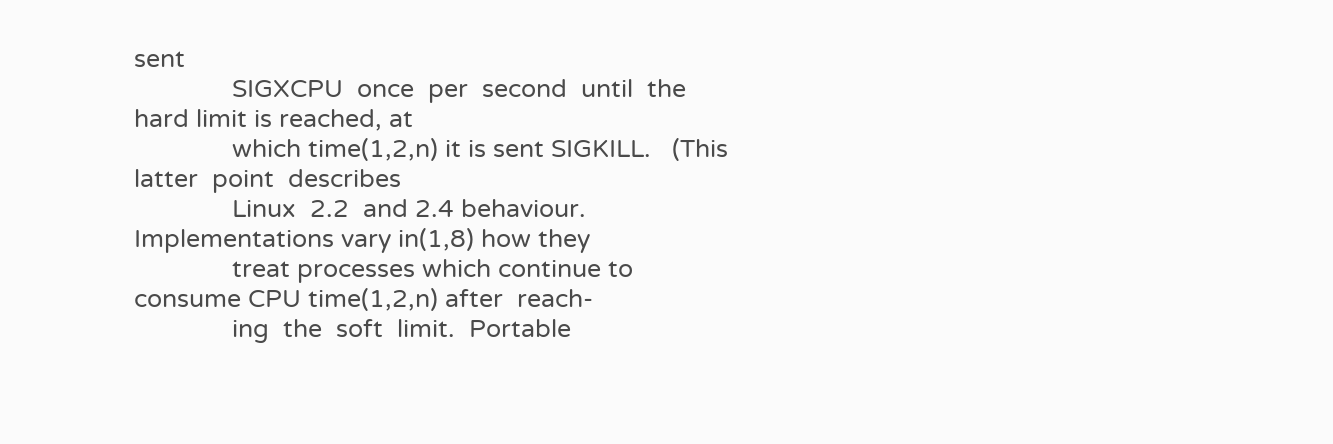sent
              SIGXCPU  once  per  second  until  the hard limit is reached, at
              which time(1,2,n) it is sent SIGKILL.   (This  latter  point  describes
              Linux  2.2  and 2.4 behaviour.  Implementations vary in(1,8) how they
              treat processes which continue to consume CPU time(1,2,n) after  reach-
              ing  the  soft  limit.  Portable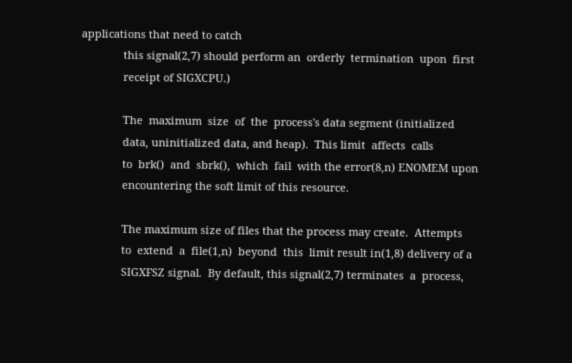applications that need to catch
              this signal(2,7) should perform an  orderly  termination  upon  first
              receipt of SIGXCPU.)

              The  maximum  size  of  the  process's data segment (initialized
              data, uninitialized data, and heap).  This limit  affects  calls
              to  brk()  and  sbrk(),  which  fail  with the error(8,n) ENOMEM upon
              encountering the soft limit of this resource.

              The maximum size of files that the process may create.  Attempts
              to  extend  a  file(1,n)  beyond  this  limit result in(1,8) delivery of a
              SIGXFSZ signal.  By default, this signal(2,7) terminates  a  process,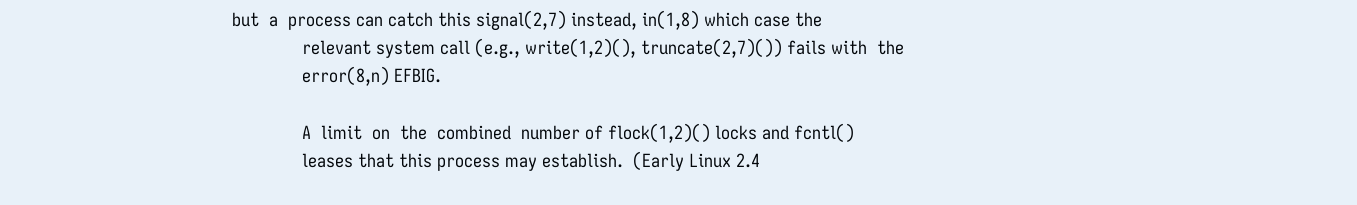but  a  process can catch this signal(2,7) instead, in(1,8) which case the
              relevant system call (e.g., write(1,2)(), truncate(2,7)()) fails with  the
              error(8,n) EFBIG.

              A  limit  on  the  combined  number of flock(1,2)() locks and fcntl()
              leases that this process may establish.  (Early Linux 2.4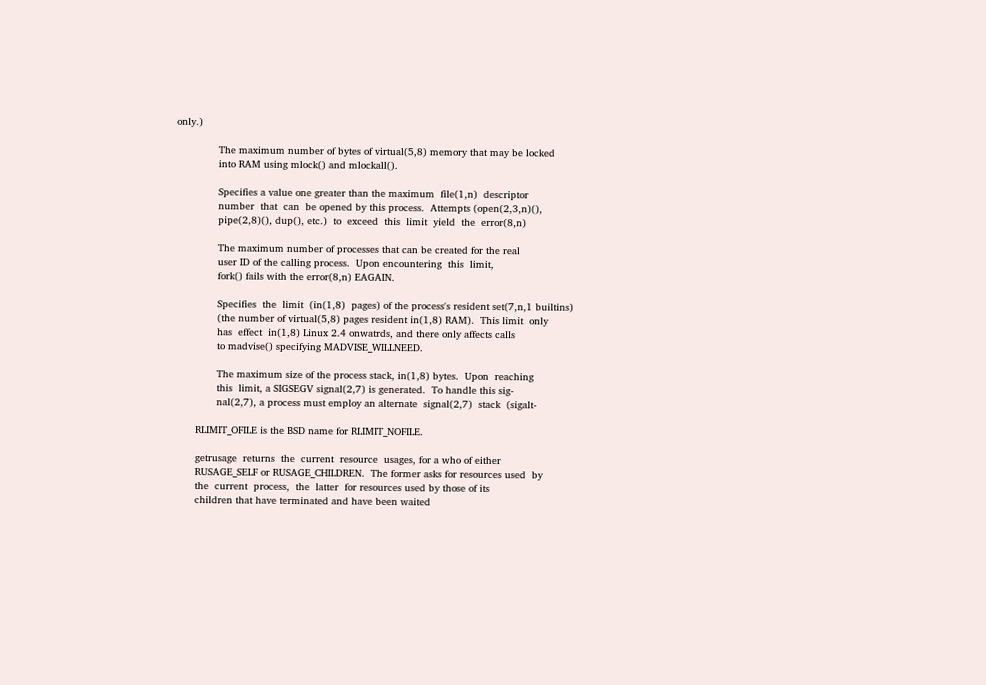only.)

              The maximum number of bytes of virtual(5,8) memory that may be locked
              into RAM using mlock() and mlockall().

              Specifies a value one greater than the maximum  file(1,n)  descriptor
              number  that  can  be opened by this process.  Attempts (open(2,3,n)(),
              pipe(2,8)(), dup(), etc.)  to  exceed  this  limit  yield  the  error(8,n)

              The maximum number of processes that can be created for the real
              user ID of the calling process.  Upon encountering  this  limit,
              fork() fails with the error(8,n) EAGAIN.

              Specifies  the  limit  (in(1,8)  pages) of the process's resident set(7,n,1 builtins)
              (the number of virtual(5,8) pages resident in(1,8) RAM).  This limit  only
              has  effect  in(1,8) Linux 2.4 onwatrds, and there only affects calls
              to madvise() specifying MADVISE_WILLNEED.

              The maximum size of the process stack, in(1,8) bytes.  Upon  reaching
              this  limit, a SIGSEGV signal(2,7) is generated.  To handle this sig-
              nal(2,7), a process must employ an alternate  signal(2,7)  stack  (sigalt-

       RLIMIT_OFILE is the BSD name for RLIMIT_NOFILE.

       getrusage  returns  the  current  resource  usages, for a who of either
       RUSAGE_SELF or RUSAGE_CHILDREN.  The former asks for resources used  by
       the  current  process,  the  latter  for resources used by those of its
       children that have terminated and have been waited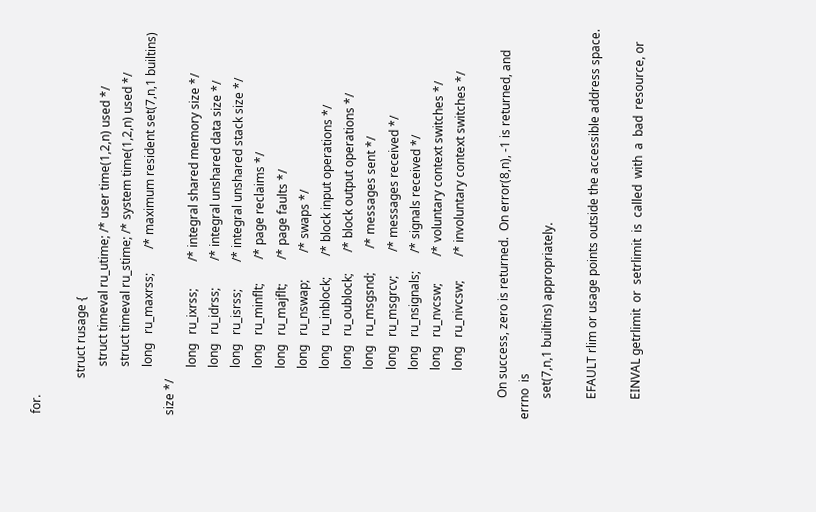for.

            struct rusage {
                struct timeval ru_utime; /* user time(1,2,n) used */
                struct timeval ru_stime; /* system time(1,2,n) used */
                long   ru_maxrss;        /* maximum resident set(7,n,1 builtins) size */
                long   ru_ixrss;         /* integral shared memory size */
                long   ru_idrss;         /* integral unshared data size */
                long   ru_isrss;         /* integral unshared stack size */
                long   ru_minflt;        /* page reclaims */
                long   ru_majflt;        /* page faults */
                long   ru_nswap;         /* swaps */
                long   ru_inblock;       /* block input operations */
                long   ru_oublock;       /* block output operations */
                long   ru_msgsnd;        /* messages sent */
                long   ru_msgrcv;        /* messages received */
                long   ru_nsignals;      /* signals received */
                long   ru_nvcsw;         /* voluntary context switches */
                long   ru_nivcsw;        /* involuntary context switches */

       On success, zero is returned.  On error(8,n), -1 is returned, and  errno  is
       set(7,n,1 builtins) appropriately.

       EFAULT rlim or usage points outside the accessible address space.

       EINVAL getrlimit  or  setrlimit  is  called  with  a  bad  resource, or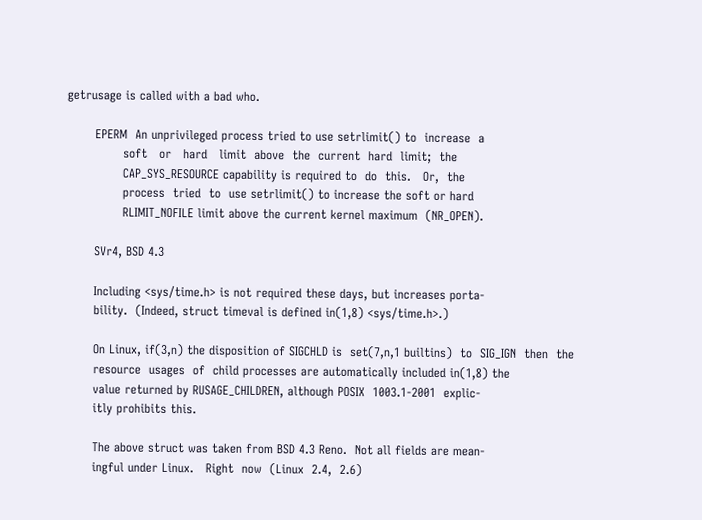getrusage is called with a bad who.

       EPERM  An unprivileged process tried to use setrlimit() to  increase  a
              soft   or   hard   limit  above  the  current  hard  limit;  the
              CAP_SYS_RESOURCE capability is required to  do  this.   Or,  the
              process  tried  to  use setrlimit() to increase the soft or hard
              RLIMIT_NOFILE limit above the current kernel maximum  (NR_OPEN).

       SVr4, BSD 4.3

       Including <sys/time.h> is not required these days, but increases porta-
       bility.  (Indeed, struct timeval is defined in(1,8) <sys/time.h>.)

       On Linux, if(3,n) the disposition of SIGCHLD is  set(7,n,1 builtins)  to  SIG_IGN  then  the
       resource  usages  of  child processes are automatically included in(1,8) the
       value returned by RUSAGE_CHILDREN, although POSIX  1003.1-2001  explic-
       itly prohibits this.

       The above struct was taken from BSD 4.3 Reno.  Not all fields are mean-
       ingful under Linux.   Right  now  (Linux  2.4,  2.6)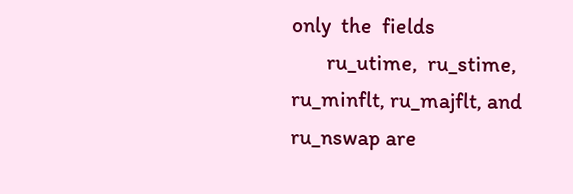only  the  fields
       ru_utime,  ru_stime, ru_minflt, ru_majflt, and ru_nswap are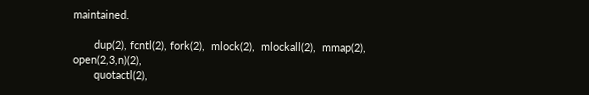maintained.

       dup(2), fcntl(2), fork(2),  mlock(2),  mlockall(2),  mmap(2),  open(2,3,n)(2),
       quotactl(2),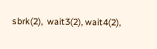sbrk(2),  wait3(2), wait4(2),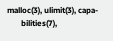malloc(3), ulimit(3), capa-
       bilities(7),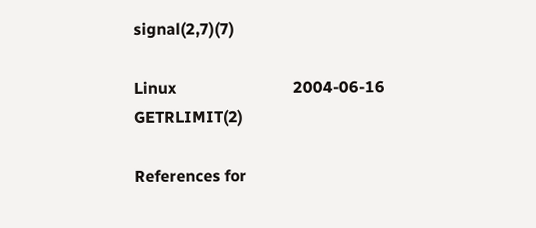signal(2,7)(7)

Linux                             2004-06-16                      GETRLIMIT(2)

References for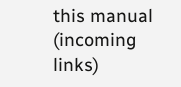this manual (incoming links)